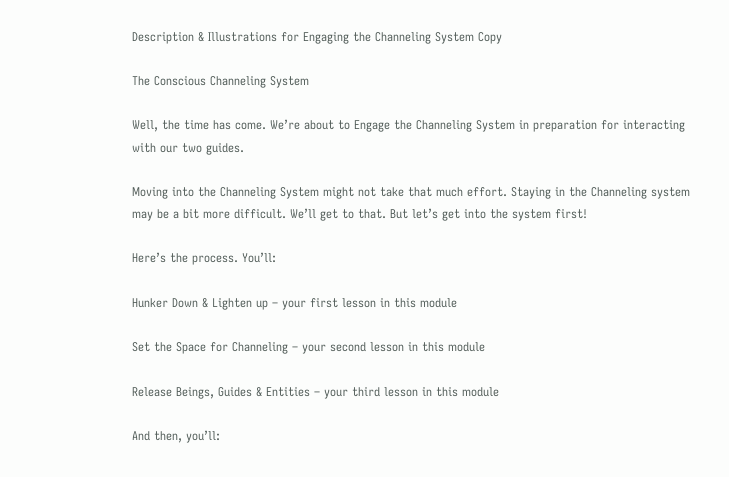Description & Illustrations for Engaging the Channeling System Copy

The Conscious Channeling System

Well, the time has come. We’re about to Engage the Channeling System in preparation for interacting  with our two guides.

Moving into the Channeling System might not take that much effort. Staying in the Channeling system may be a bit more difficult. We’ll get to that. But let’s get into the system first!

Here’s the process. You’ll:

Hunker Down & Lighten up – your first lesson in this module

Set the Space for Channeling – your second lesson in this module

Release Beings, Guides & Entities – your third lesson in this module

And then, you’ll: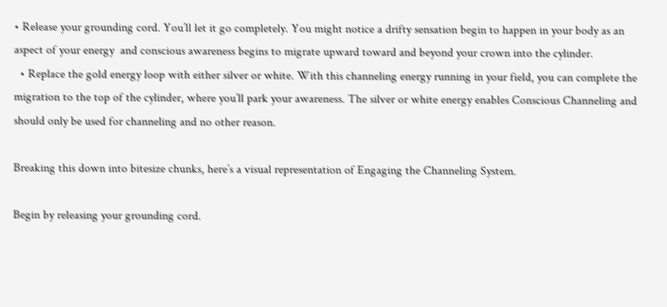• Release your grounding cord. You’ll let it go completely. You might notice a drifty sensation begin to happen in your body as an aspect of your energy  and conscious awareness begins to migrate upward toward and beyond your crown into the cylinder.
  • Replace the gold energy loop with either silver or white. With this channeling energy running in your field, you can complete the migration to the top of the cylinder, where you’ll park your awareness. The silver or white energy enables Conscious Channeling and should only be used for channeling and no other reason.

Breaking this down into bitesize chunks, here’s a visual representation of Engaging the Channeling System.

Begin by releasing your grounding cord.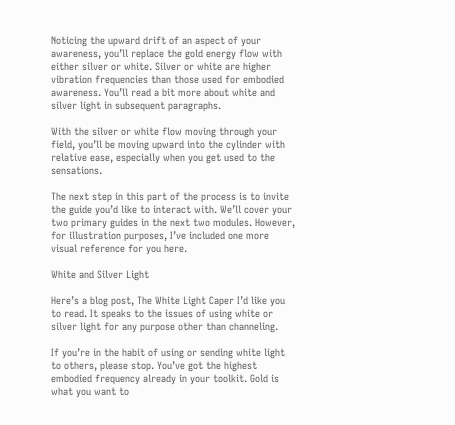Noticing the upward drift of an aspect of your awareness, you’ll replace the gold energy flow with either silver or white. Silver or white are higher vibration frequencies than those used for embodied awareness. You’ll read a bit more about white and silver light in subsequent paragraphs.

With the silver or white flow moving through your field, you’ll be moving upward into the cylinder with relative ease, especially when you get used to the sensations.

The next step in this part of the process is to invite the guide you’d like to interact with. We’ll cover your two primary guides in the next two modules. However, for illustration purposes, I’ve included one more visual reference for you here.

White and Silver Light

Here’s a blog post, The White Light Caper I’d like you to read. It speaks to the issues of using white or silver light for any purpose other than channeling.

If you’re in the habit of using or sending white light to others, please stop. You’ve got the highest embodied frequency already in your toolkit. Gold is what you want to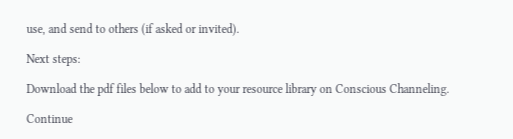use, and send to others (if asked or invited).

Next steps:

Download the pdf files below to add to your resource library on Conscious Channeling.

Continue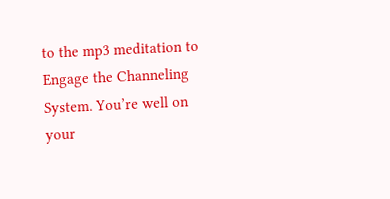to the mp3 meditation to Engage the Channeling System. You’re well on your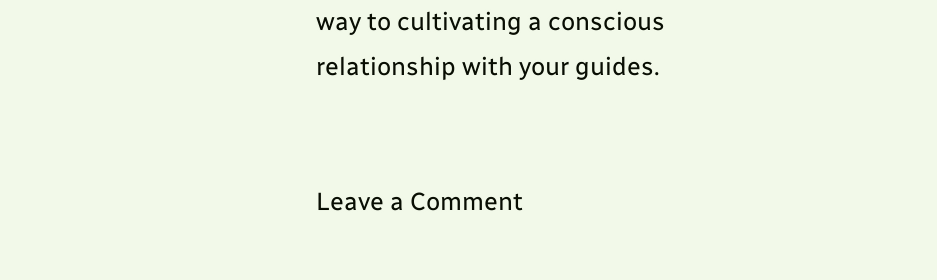way to cultivating a conscious relationship with your guides.


Leave a Comment